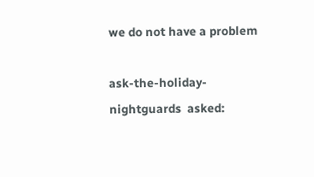we do not have a problem

ask-the-holiday-nightguards  asked: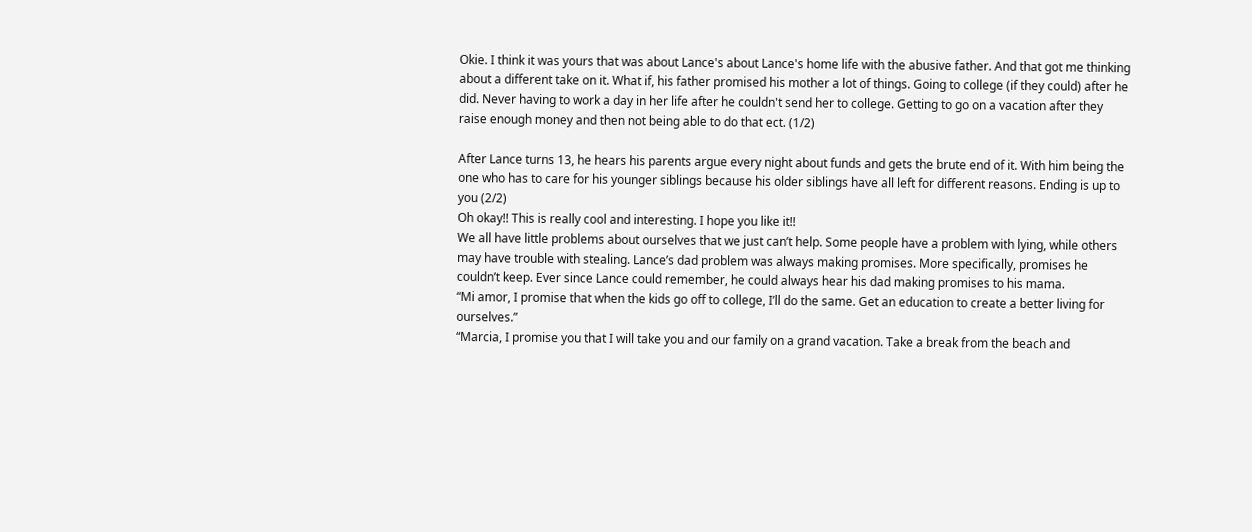Okie. I think it was yours that was about Lance's about Lance's home life with the abusive father. And that got me thinking about a different take on it. What if, his father promised his mother a lot of things. Going to college (if they could) after he did. Never having to work a day in her life after he couldn't send her to college. Getting to go on a vacation after they raise enough money and then not being able to do that ect. (1/2)

After Lance turns 13, he hears his parents argue every night about funds and gets the brute end of it. With him being the one who has to care for his younger siblings because his older siblings have all left for different reasons. Ending is up to you (2/2)
Oh okay!! This is really cool and interesting. I hope you like it!!
We all have little problems about ourselves that we just can’t help. Some people have a problem with lying, while others may have trouble with stealing. Lance’s dad problem was always making promises. More specifically, promises he couldn’t keep. Ever since Lance could remember, he could always hear his dad making promises to his mama.
“Mi amor, I promise that when the kids go off to college, I’ll do the same. Get an education to create a better living for ourselves.”
“Marcia, I promise you that I will take you and our family on a grand vacation. Take a break from the beach and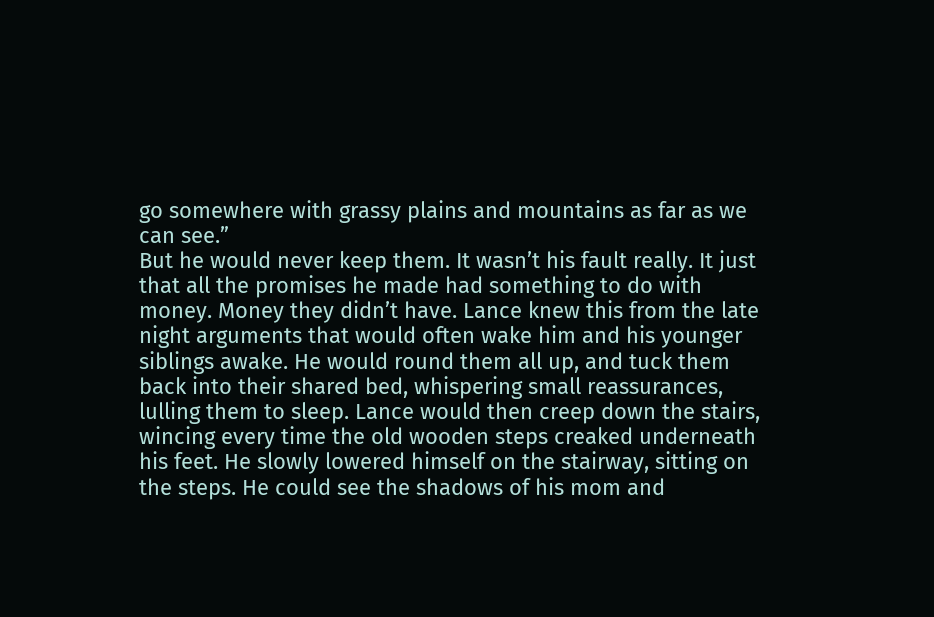go somewhere with grassy plains and mountains as far as we can see.”
But he would never keep them. It wasn’t his fault really. It just that all the promises he made had something to do with money. Money they didn’t have. Lance knew this from the late night arguments that would often wake him and his younger siblings awake. He would round them all up, and tuck them back into their shared bed, whispering small reassurances, lulling them to sleep. Lance would then creep down the stairs, wincing every time the old wooden steps creaked underneath his feet. He slowly lowered himself on the stairway, sitting on the steps. He could see the shadows of his mom and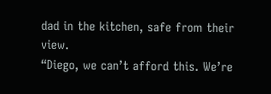dad in the kitchen, safe from their view.
“Diego, we can’t afford this. We’re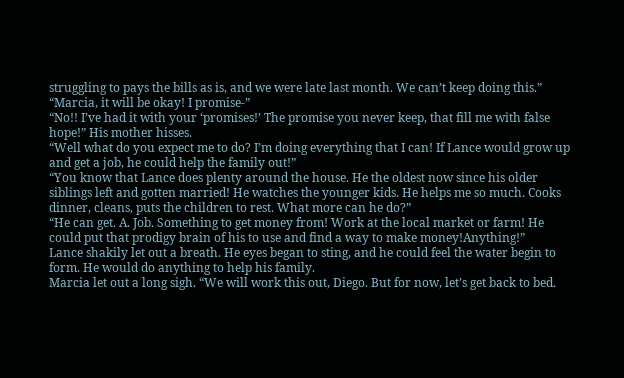struggling to pays the bills as is, and we were late last month. We can’t keep doing this.”
“Marcia, it will be okay! I promise-”
“No!! I’ve had it with your ‘promises!’ The promise you never keep, that fill me with false hope!” His mother hisses.
“Well what do you expect me to do? I’m doing everything that I can! If Lance would grow up and get a job, he could help the family out!”
“You know that Lance does plenty around the house. He the oldest now since his older siblings left and gotten married! He watches the younger kids. He helps me so much. Cooks dinner, cleans, puts the children to rest. What more can he do?”
“He can get. A. Job. Something to get money from! Work at the local market or farm! He could put that prodigy brain of his to use and find a way to make money!Anything!”
Lance shakily let out a breath. He eyes began to sting, and he could feel the water begin to form. He would do anything to help his family.
Marcia let out a long sigh. “We will work this out, Diego. But for now, let’s get back to bed.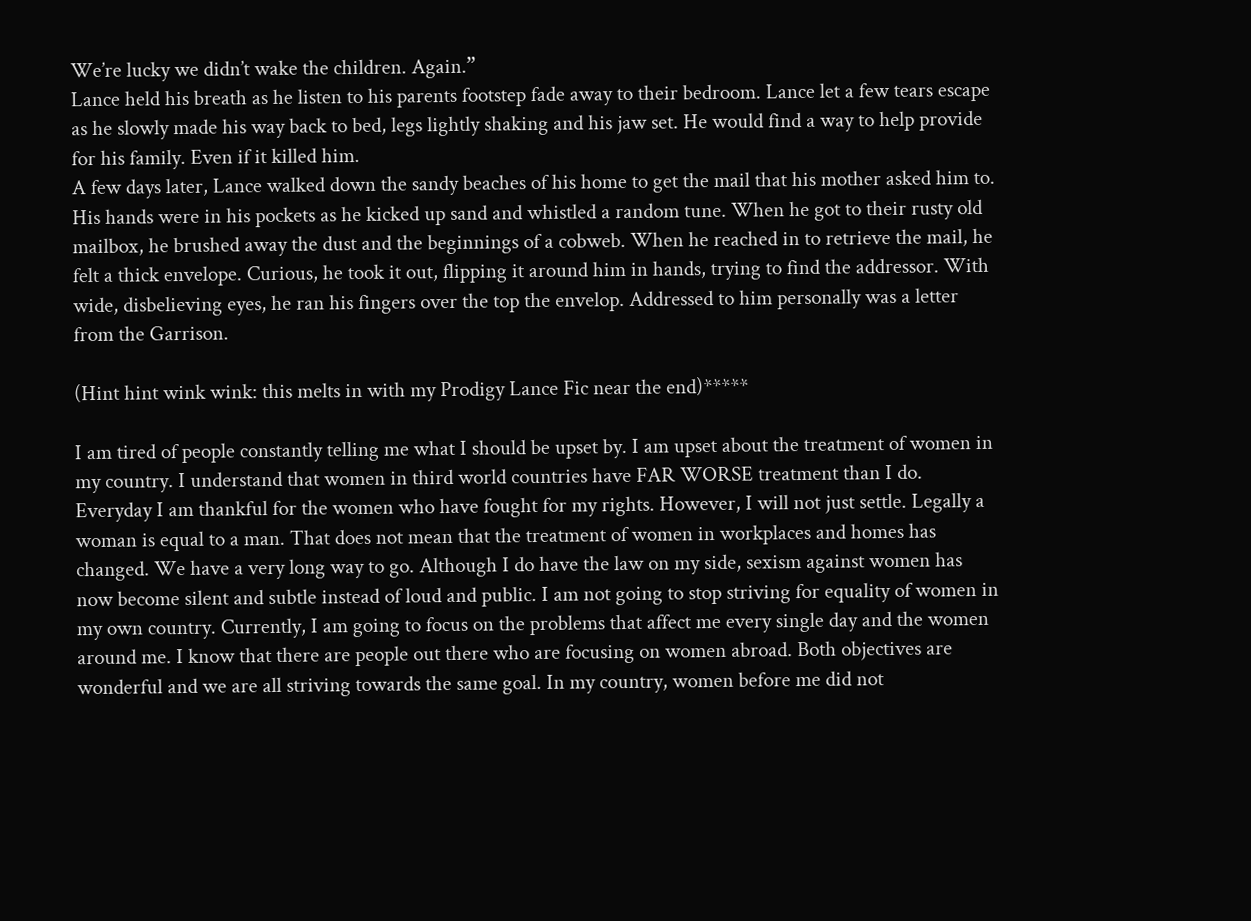We’re lucky we didn’t wake the children. Again.”
Lance held his breath as he listen to his parents footstep fade away to their bedroom. Lance let a few tears escape as he slowly made his way back to bed, legs lightly shaking and his jaw set. He would find a way to help provide for his family. Even if it killed him.
A few days later, Lance walked down the sandy beaches of his home to get the mail that his mother asked him to. His hands were in his pockets as he kicked up sand and whistled a random tune. When he got to their rusty old mailbox, he brushed away the dust and the beginnings of a cobweb. When he reached in to retrieve the mail, he felt a thick envelope. Curious, he took it out, flipping it around him in hands, trying to find the addressor. With wide, disbelieving eyes, he ran his fingers over the top the envelop. Addressed to him personally was a letter from the Garrison.

(Hint hint wink wink: this melts in with my Prodigy Lance Fic near the end)*****

I am tired of people constantly telling me what I should be upset by. I am upset about the treatment of women in my country. I understand that women in third world countries have FAR WORSE treatment than I do. Everyday I am thankful for the women who have fought for my rights. However, I will not just settle. Legally a woman is equal to a man. That does not mean that the treatment of women in workplaces and homes has changed. We have a very long way to go. Although I do have the law on my side, sexism against women has now become silent and subtle instead of loud and public. I am not going to stop striving for equality of women in my own country. Currently, I am going to focus on the problems that affect me every single day and the women around me. I know that there are people out there who are focusing on women abroad. Both objectives are wonderful and we are all striving towards the same goal. In my country, women before me did not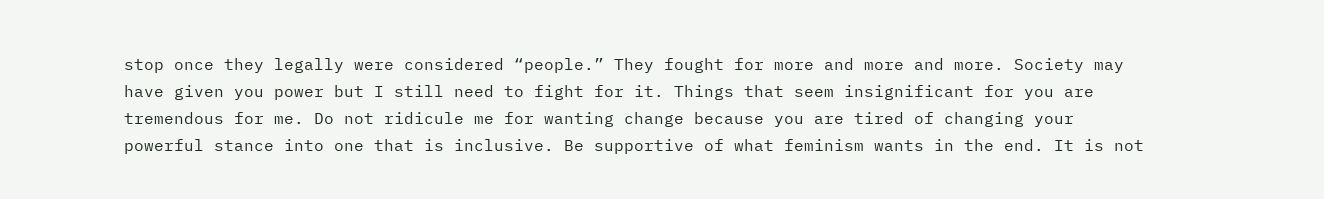stop once they legally were considered “people.” They fought for more and more and more. Society may have given you power but I still need to fight for it. Things that seem insignificant for you are tremendous for me. Do not ridicule me for wanting change because you are tired of changing your powerful stance into one that is inclusive. Be supportive of what feminism wants in the end. It is not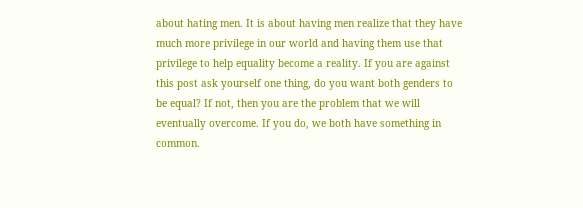about hating men. It is about having men realize that they have much more privilege in our world and having them use that privilege to help equality become a reality. If you are against this post ask yourself one thing, do you want both genders to be equal? If not, then you are the problem that we will eventually overcome. If you do, we both have something in common.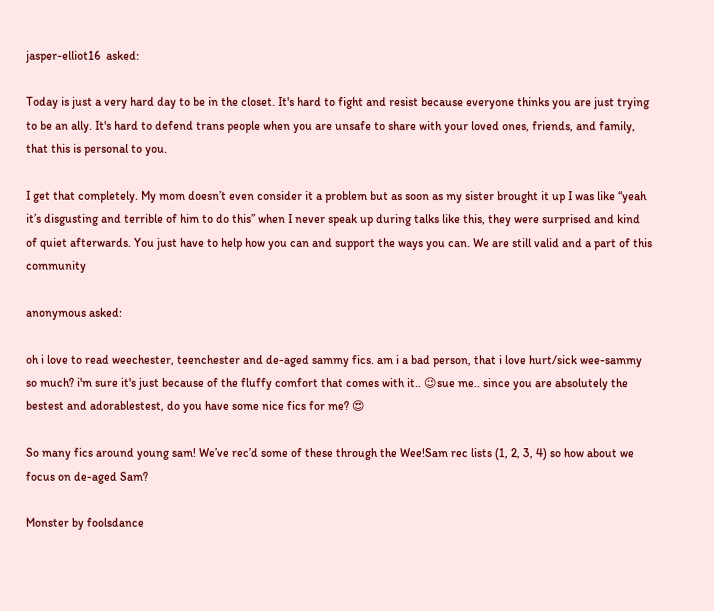jasper-elliot16  asked:

Today is just a very hard day to be in the closet. It's hard to fight and resist because everyone thinks you are just trying to be an ally. It's hard to defend trans people when you are unsafe to share with your loved ones, friends, and family, that this is personal to you.

I get that completely. My mom doesn’t even consider it a problem but as soon as my sister brought it up I was like “yeah it’s disgusting and terrible of him to do this” when I never speak up during talks like this, they were surprised and kind of quiet afterwards. You just have to help how you can and support the ways you can. We are still valid and a part of this community

anonymous asked:

oh i love to read weechester, teenchester and de-aged sammy fics. am i a bad person, that i love hurt/sick wee-sammy so much? i'm sure it's just because of the fluffy comfort that comes with it.. 😉sue me.. since you are absolutely the bestest and adorablestest, do you have some nice fics for me? 😍

So many fics around young sam! We’ve rec’d some of these through the Wee!Sam rec lists (1, 2, 3, 4) so how about we focus on de-aged Sam?

Monster by foolsdance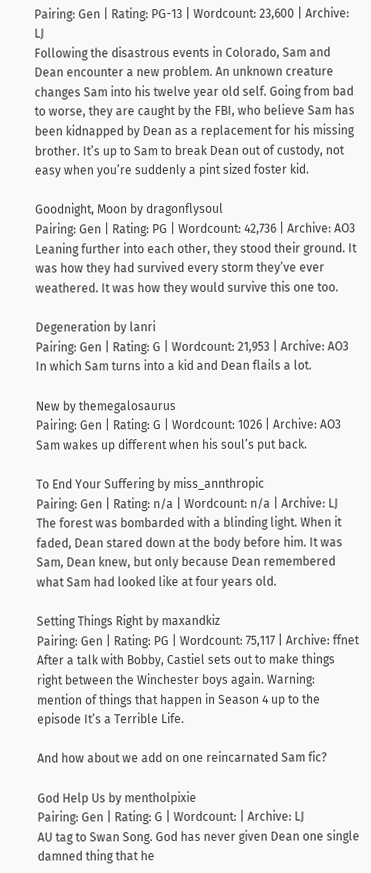Pairing: Gen | Rating: PG-13 | Wordcount: 23,600 | Archive: LJ
Following the disastrous events in Colorado, Sam and Dean encounter a new problem. An unknown creature changes Sam into his twelve year old self. Going from bad to worse, they are caught by the FBI, who believe Sam has been kidnapped by Dean as a replacement for his missing brother. It’s up to Sam to break Dean out of custody, not easy when you’re suddenly a pint sized foster kid.

Goodnight, Moon by dragonflysoul
Pairing: Gen | Rating: PG | Wordcount: 42,736 | Archive: AO3
Leaning further into each other, they stood their ground. It was how they had survived every storm they’ve ever weathered. It was how they would survive this one too.

Degeneration by lanri
Pairing: Gen | Rating: G | Wordcount: 21,953 | Archive: AO3
In which Sam turns into a kid and Dean flails a lot.

New by themegalosaurus
Pairing: Gen | Rating: G | Wordcount: 1026 | Archive: AO3
Sam wakes up different when his soul’s put back.

To End Your Suffering by miss_annthropic
Pairing: Gen | Rating: n/a | Wordcount: n/a | Archive: LJ
The forest was bombarded with a blinding light. When it faded, Dean stared down at the body before him. It was Sam, Dean knew, but only because Dean remembered what Sam had looked like at four years old.

Setting Things Right by maxandkiz
Pairing: Gen | Rating: PG | Wordcount: 75,117 | Archive: ffnet
After a talk with Bobby, Castiel sets out to make things right between the Winchester boys again. Warning: mention of things that happen in Season 4 up to the episode It’s a Terrible Life.

And how about we add on one reincarnated Sam fic?

God Help Us by mentholpixie
Pairing: Gen | Rating: G | Wordcount: | Archive: LJ
AU tag to Swan Song. God has never given Dean one single damned thing that he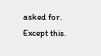asked for. Except this.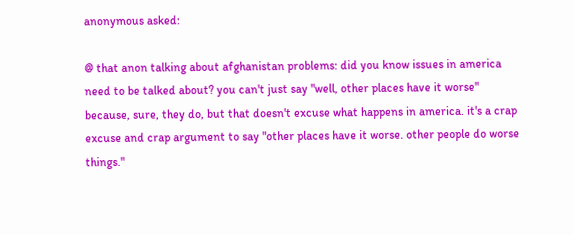anonymous asked:

@ that anon talking about afghanistan problems: did you know issues in america need to be talked about? you can't just say "well, other places have it worse" because, sure, they do, but that doesn't excuse what happens in america. it's a crap excuse and crap argument to say "other places have it worse. other people do worse things."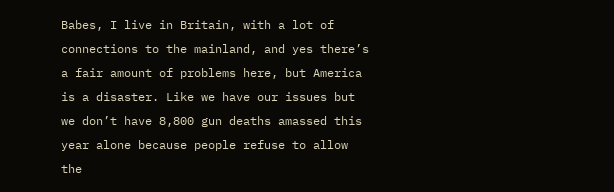Babes, I live in Britain, with a lot of connections to the mainland, and yes there’s a fair amount of problems here, but America is a disaster. Like we have our issues but we don’t have 8,800 gun deaths amassed this year alone because people refuse to allow the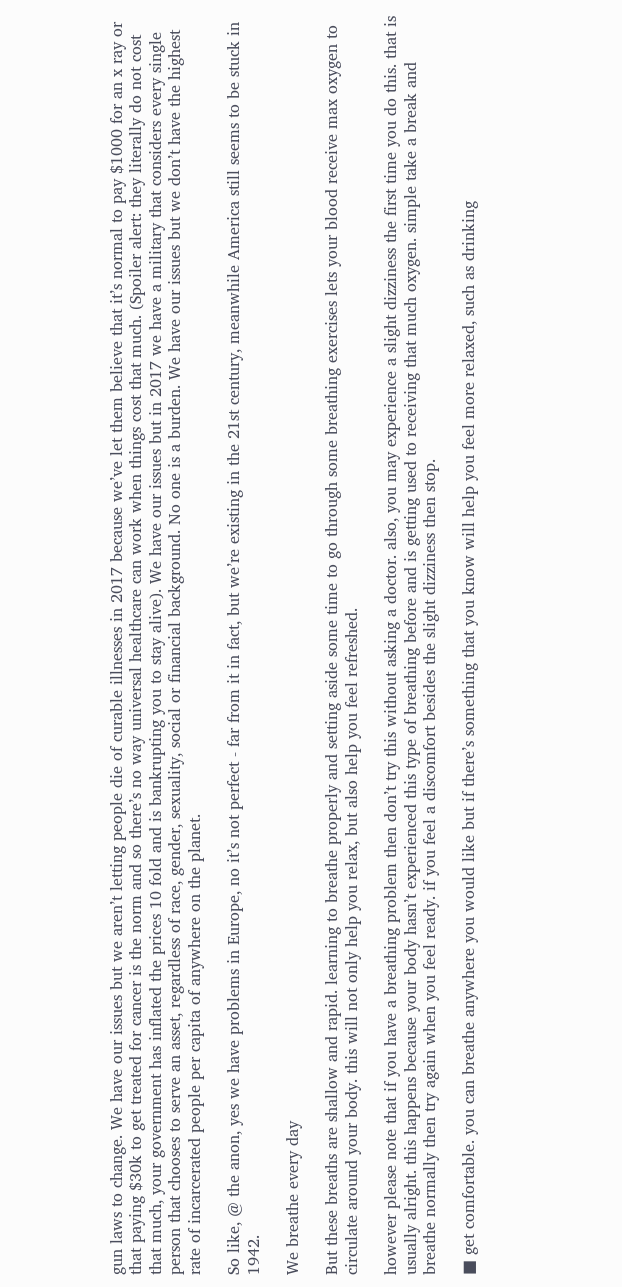gun laws to change. We have our issues but we aren’t letting people die of curable illnesses in 2017 because we’ve let them believe that it’s normal to pay $1000 for an x ray or that paying $30k to get treated for cancer is the norm and so there’s no way universal healthcare can work when things cost that much. (Spoiler alert: they literally do not cost that much, your government has inflated the prices 10 fold and is bankrupting you to stay alive). We have our issues but in 2017 we have a military that considers every single person that chooses to serve an asset, regardless of race, gender, sexuality, social or financial background. No one is a burden. We have our issues but we don’t have the highest rate of incarcerated people per capita of anywhere on the planet.

So like, @ the anon, yes we have problems in Europe, no it’s not perfect - far from it in fact, but we’re existing in the 21st century, meanwhile America still seems to be stuck in 1942.

We breathe every day

But these breaths are shallow and rapid. learning to breathe properly and setting aside some time to go through some breathing exercises lets your blood receive max oxygen to circulate around your body. this will not only help you relax, but also help you feel refreshed.

however please note that if you have a breathing problem then don’t try this without asking a doctor. also, you may experience a slight dizziness the first time you do this. that is usually alright. this happens because your body hasn’t experienced this type of breathing before and is getting used to receiving that much oxygen. simple take a break and breathe normally then try again when you feel ready. if you feel a discomfort besides the slight dizziness then stop.

■ get comfortable. you can breathe anywhere you would like but if there’s something that you know will help you feel more relaxed, such as drinking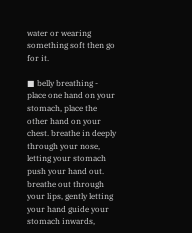water or wearing something soft then go for it.

■ belly breathing - place one hand on your stomach, place the other hand on your chest. breathe in deeply through your nose, letting your stomach push your hand out. breathe out through your lips, gently letting your hand guide your stomach inwards,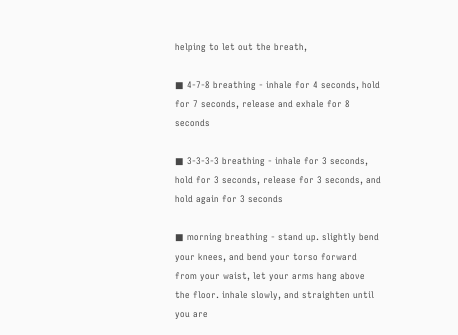helping to let out the breath,

■ 4-7-8 breathing - inhale for 4 seconds, hold for 7 seconds, release and exhale for 8 seconds

■ 3-3-3-3 breathing - inhale for 3 seconds, hold for 3 seconds, release for 3 seconds, and hold again for 3 seconds

■ morning breathing - stand up. slightly bend your knees, and bend your torso forward from your waist, let your arms hang above the floor. inhale slowly, and straighten until you are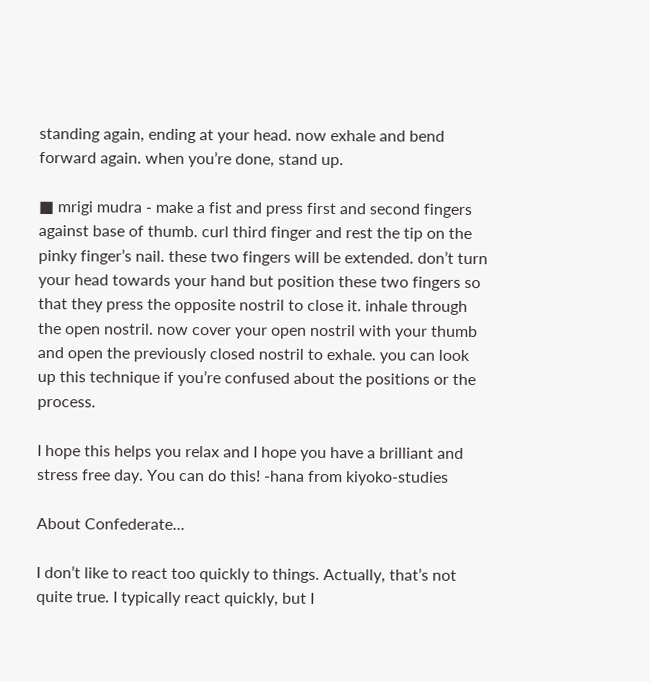standing again, ending at your head. now exhale and bend forward again. when you’re done, stand up.

■ mrigi mudra - make a fist and press first and second fingers against base of thumb. curl third finger and rest the tip on the pinky finger’s nail. these two fingers will be extended. don’t turn your head towards your hand but position these two fingers so that they press the opposite nostril to close it. inhale through the open nostril. now cover your open nostril with your thumb and open the previously closed nostril to exhale. you can look up this technique if you’re confused about the positions or the process.

I hope this helps you relax and I hope you have a brilliant and stress free day. You can do this! -hana from kiyoko-studies

About Confederate...

I don’t like to react too quickly to things. Actually, that’s not quite true. I typically react quickly, but I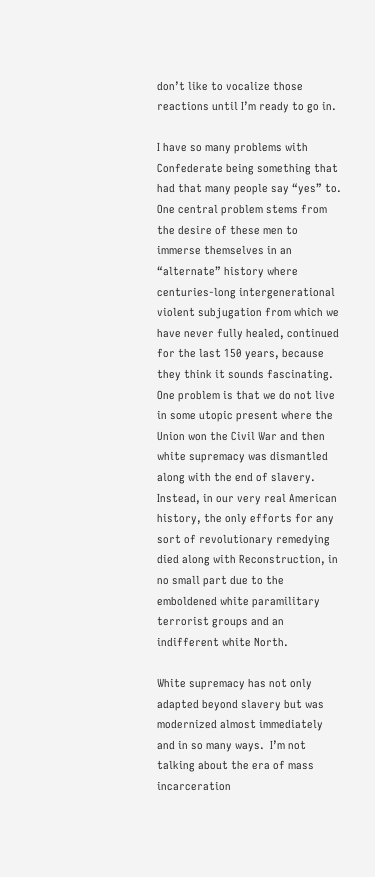don’t like to vocalize those reactions until I’m ready to go in.

I have so many problems with Confederate being something that had that many people say “yes” to.  One central problem stems from the desire of these men to immerse themselves in an “alternate” history where centuries-long intergenerational violent subjugation from which we have never fully healed, continued for the last 150 years, because they think it sounds fascinating. One problem is that we do not live in some utopic present where the Union won the Civil War and then white supremacy was dismantled along with the end of slavery. Instead, in our very real American history, the only efforts for any sort of revolutionary remedying died along with Reconstruction, in no small part due to the emboldened white paramilitary terrorist groups and an indifferent white North.

White supremacy has not only adapted beyond slavery but was modernized almost immediately and in so many ways.  I’m not talking about the era of mass incarceration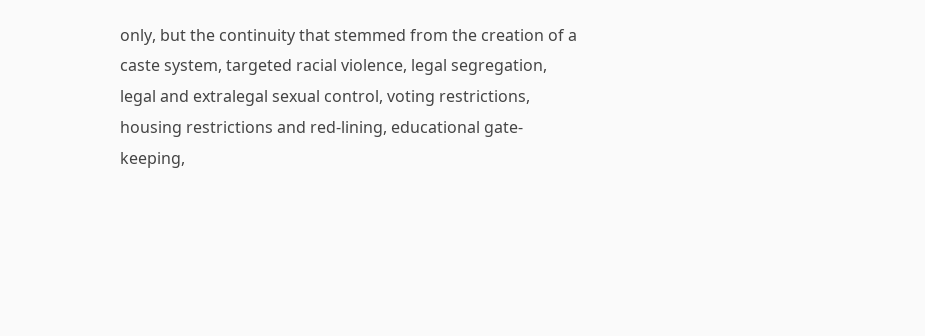only, but the continuity that stemmed from the creation of a caste system, targeted racial violence, legal segregation, legal and extralegal sexual control, voting restrictions, housing restrictions and red-lining, educational gate-keeping,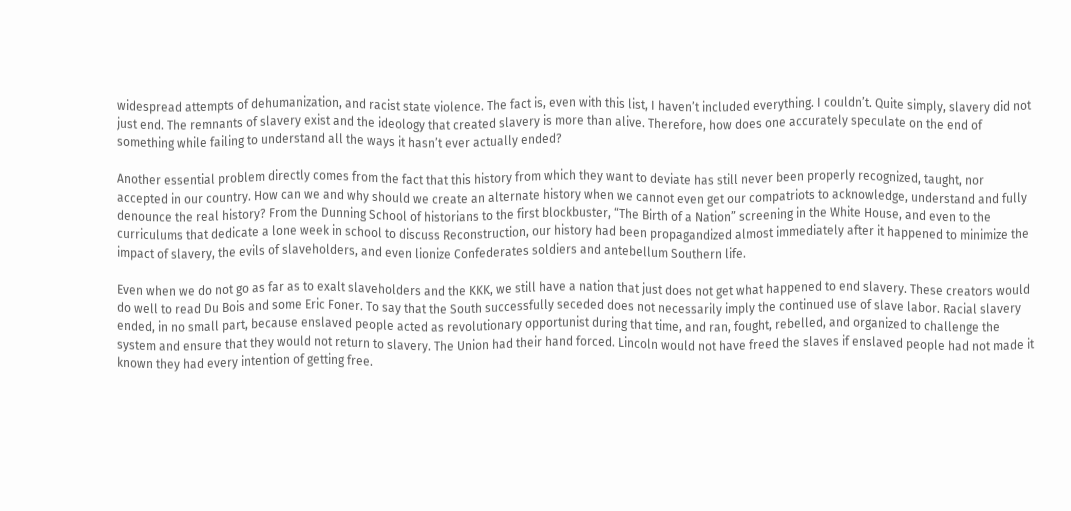widespread attempts of dehumanization, and racist state violence. The fact is, even with this list, I haven’t included everything. I couldn’t. Quite simply, slavery did not just end. The remnants of slavery exist and the ideology that created slavery is more than alive. Therefore, how does one accurately speculate on the end of something while failing to understand all the ways it hasn’t ever actually ended?

Another essential problem directly comes from the fact that this history from which they want to deviate has still never been properly recognized, taught, nor accepted in our country. How can we and why should we create an alternate history when we cannot even get our compatriots to acknowledge, understand and fully denounce the real history? From the Dunning School of historians to the first blockbuster, “The Birth of a Nation” screening in the White House, and even to the curriculums that dedicate a lone week in school to discuss Reconstruction, our history had been propagandized almost immediately after it happened to minimize the impact of slavery, the evils of slaveholders, and even lionize Confederates soldiers and antebellum Southern life.

Even when we do not go as far as to exalt slaveholders and the KKK, we still have a nation that just does not get what happened to end slavery. These creators would do well to read Du Bois and some Eric Foner. To say that the South successfully seceded does not necessarily imply the continued use of slave labor. Racial slavery ended, in no small part, because enslaved people acted as revolutionary opportunist during that time, and ran, fought, rebelled, and organized to challenge the system and ensure that they would not return to slavery. The Union had their hand forced. Lincoln would not have freed the slaves if enslaved people had not made it known they had every intention of getting free.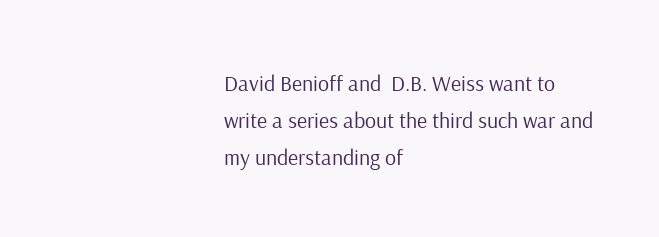David Benioff and  D.B. Weiss want to write a series about the third such war and my understanding of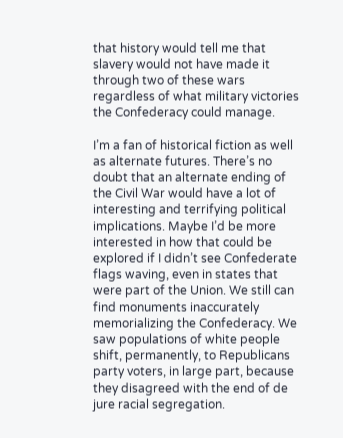that history would tell me that slavery would not have made it through two of these wars regardless of what military victories the Confederacy could manage.

I’m a fan of historical fiction as well as alternate futures. There’s no doubt that an alternate ending of the Civil War would have a lot of interesting and terrifying political implications. Maybe I’d be more interested in how that could be explored if I didn’t see Confederate flags waving, even in states that were part of the Union. We still can find monuments inaccurately memorializing the Confederacy. We saw populations of white people shift, permanently, to Republicans party voters, in large part, because they disagreed with the end of de jure racial segregation.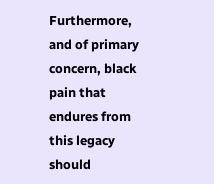Furthermore, and of primary concern, black pain that endures from this legacy should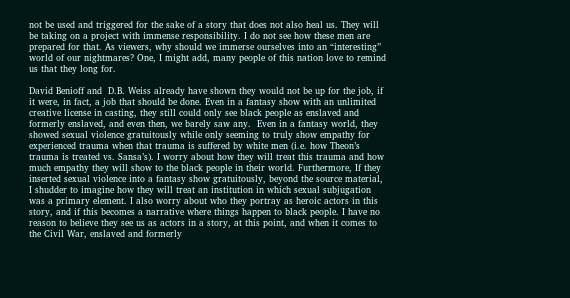not be used and triggered for the sake of a story that does not also heal us. They will be taking on a project with immense responsibility. I do not see how these men are prepared for that. As viewers, why should we immerse ourselves into an “interesting” world of our nightmares? One, I might add, many people of this nation love to remind us that they long for.

David Benioff and  D.B. Weiss already have shown they would not be up for the job, if it were, in fact, a job that should be done. Even in a fantasy show with an unlimited creative license in casting, they still could only see black people as enslaved and formerly enslaved, and even then, we barely saw any.  Even in a fantasy world, they showed sexual violence gratuitously while only seeming to truly show empathy for experienced trauma when that trauma is suffered by white men (i.e. how Theon’s trauma is treated vs. Sansa’s). I worry about how they will treat this trauma and how much empathy they will show to the black people in their world. Furthermore, If they inserted sexual violence into a fantasy show gratuitously, beyond the source material, I shudder to imagine how they will treat an institution in which sexual subjugation was a primary element. I also worry about who they portray as heroic actors in this story, and if this becomes a narrative where things happen to black people. I have no reason to believe they see us as actors in a story, at this point, and when it comes to the Civil War, enslaved and formerly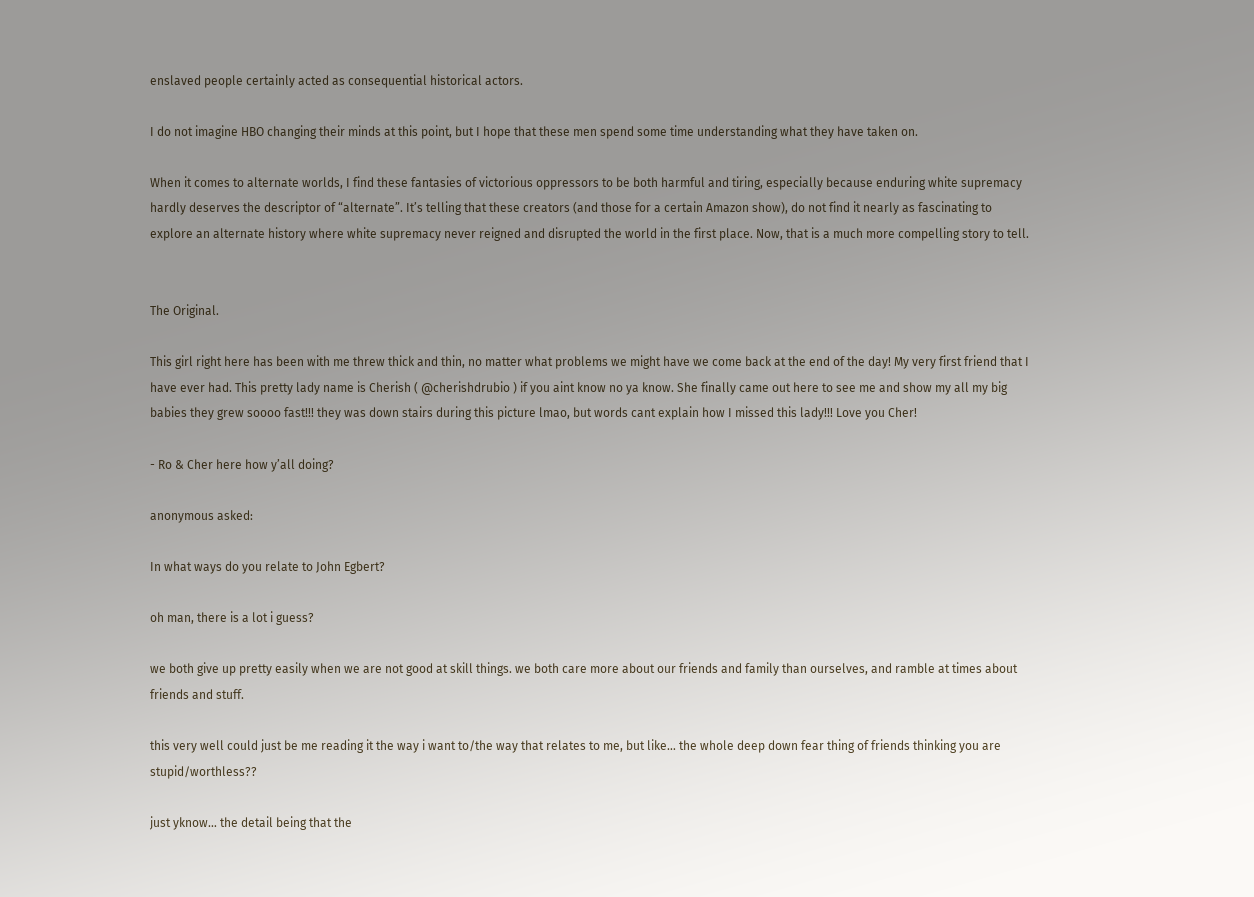enslaved people certainly acted as consequential historical actors.

I do not imagine HBO changing their minds at this point, but I hope that these men spend some time understanding what they have taken on.

When it comes to alternate worlds, I find these fantasies of victorious oppressors to be both harmful and tiring, especially because enduring white supremacy hardly deserves the descriptor of “alternate”. It’s telling that these creators (and those for a certain Amazon show), do not find it nearly as fascinating to explore an alternate history where white supremacy never reigned and disrupted the world in the first place. Now, that is a much more compelling story to tell.


The Original.

This girl right here has been with me threw thick and thin, no matter what problems we might have we come back at the end of the day! My very first friend that I have ever had. This pretty lady name is Cherish ( @cherishdrubio ) if you aint know no ya know. She finally came out here to see me and show my all my big babies they grew soooo fast!!! they was down stairs during this picture lmao, but words cant explain how I missed this lady!!! Love you Cher!

- Ro & Cher here how y’all doing?

anonymous asked:

In what ways do you relate to John Egbert?

oh man, there is a lot i guess?

we both give up pretty easily when we are not good at skill things. we both care more about our friends and family than ourselves, and ramble at times about friends and stuff.

this very well could just be me reading it the way i want to/the way that relates to me, but like… the whole deep down fear thing of friends thinking you are stupid/worthless??

just yknow… the detail being that the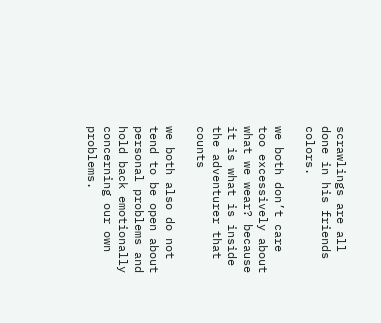scrawlings are all done in his friends colors.

we both don’t care too excessively about what we wear? because it is what is inside the adventurer that counts

we both also do not tend to be open about personal problems and hold back emotionally concerning our own problems.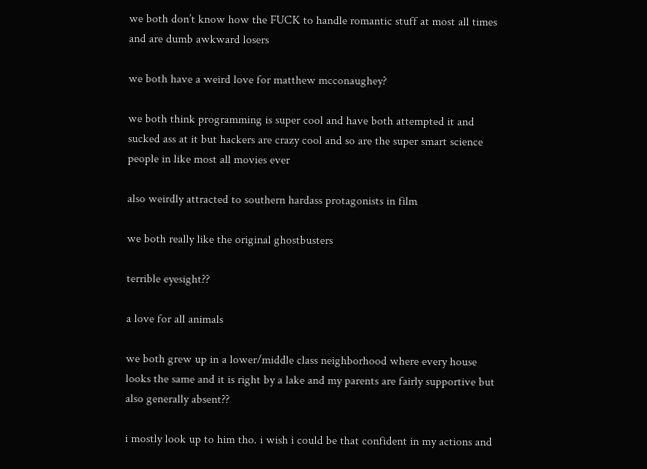we both don’t know how the FUCK to handle romantic stuff at most all times and are dumb awkward losers

we both have a weird love for matthew mcconaughey?

we both think programming is super cool and have both attempted it and sucked ass at it but hackers are crazy cool and so are the super smart science people in like most all movies ever

also weirdly attracted to southern hardass protagonists in film

we both really like the original ghostbusters

terrible eyesight??

a love for all animals

we both grew up in a lower/middle class neighborhood where every house looks the same and it is right by a lake and my parents are fairly supportive but also generally absent??

i mostly look up to him tho. i wish i could be that confident in my actions and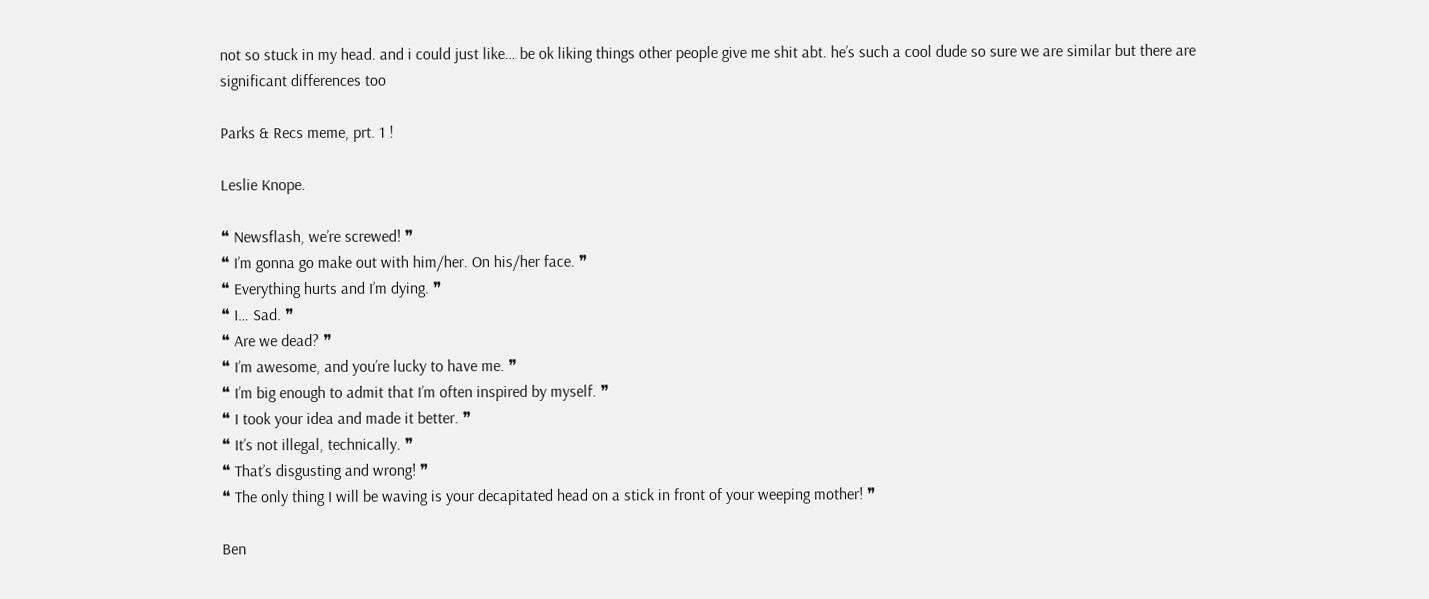not so stuck in my head. and i could just like… be ok liking things other people give me shit abt. he’s such a cool dude so sure we are similar but there are significant differences too

Parks & Recs meme, prt. 1 !

Leslie Knope.

❝ Newsflash, we’re screwed! ❞
❝ I’m gonna go make out with him/her. On his/her face. ❞
❝ Everything hurts and I’m dying. ❞
❝ I… Sad. ❞
❝ Are we dead? ❞
❝ I’m awesome, and you’re lucky to have me. ❞
❝ I’m big enough to admit that I’m often inspired by myself. ❞
❝ I took your idea and made it better. ❞
❝ It’s not illegal, technically. ❞
❝ That’s disgusting and wrong! ❞
❝ The only thing I will be waving is your decapitated head on a stick in front of your weeping mother! ❞

Ben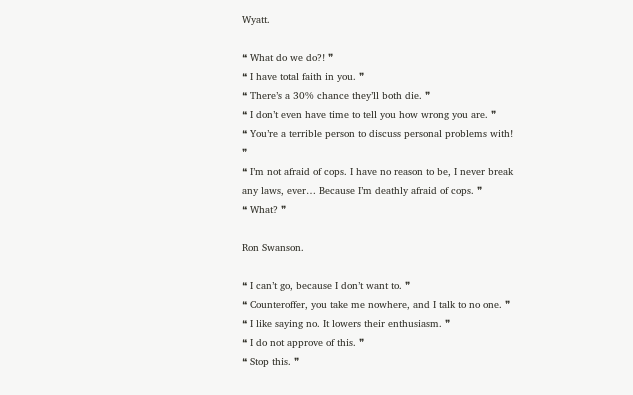Wyatt.

❝ What do we do?! ❞
❝ I have total faith in you. ❞
❝ There’s a 30% chance they’ll both die. ❞
❝ I don’t even have time to tell you how wrong you are. ❞
❝ You’re a terrible person to discuss personal problems with! ❞
❝ I’m not afraid of cops. I have no reason to be, I never break any laws, ever… Because I’m deathly afraid of cops. ❞
❝ What? ❞

Ron Swanson.

❝ I can’t go, because I don’t want to. ❞
❝ Counteroffer, you take me nowhere, and I talk to no one. ❞
❝ I like saying no. It lowers their enthusiasm. ❞
❝ I do not approve of this. ❞
❝ Stop this. ❞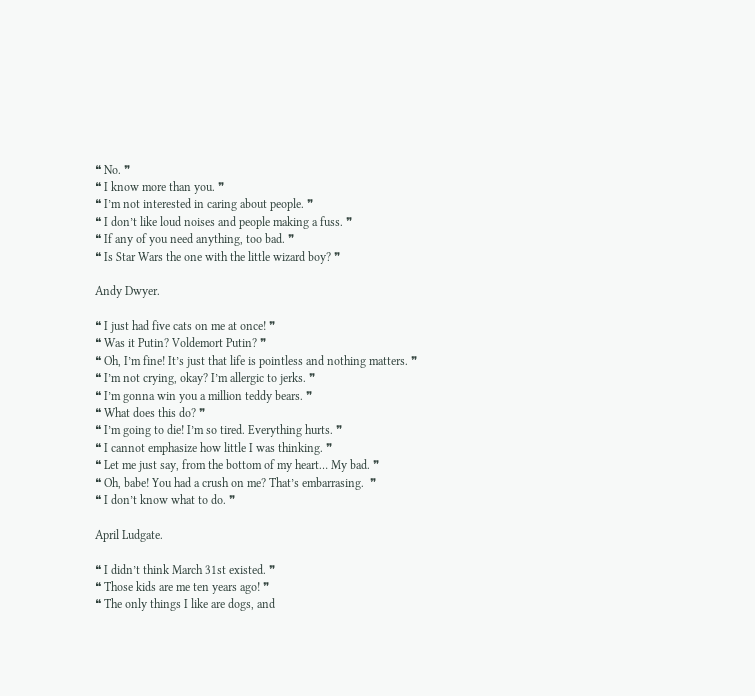❝ No. ❞
❝ I know more than you. ❞
❝ I’m not interested in caring about people. ❞
❝ I don’t like loud noises and people making a fuss. ❞
❝ If any of you need anything, too bad. ❞
❝ Is Star Wars the one with the little wizard boy? ❞

Andy Dwyer.

❝ I just had five cats on me at once! ❞
❝ Was it Putin? Voldemort Putin? ❞
❝ Oh, I’m fine! It’s just that life is pointless and nothing matters. ❞
❝ I’m not crying, okay? I’m allergic to jerks. ❞
❝ I’m gonna win you a million teddy bears. ❞
❝ What does this do? ❞
❝ I’m going to die! I’m so tired. Everything hurts. ❞
❝ I cannot emphasize how little I was thinking. ❞
❝ Let me just say, from the bottom of my heart… My bad. ❞
❝ Oh, babe! You had a crush on me? That’s embarrasing.  ❞
❝ I don’t know what to do. ❞

April Ludgate.

❝ I didn’t think March 31st existed. ❞
❝ Those kids are me ten years ago! ❞
❝ The only things I like are dogs, and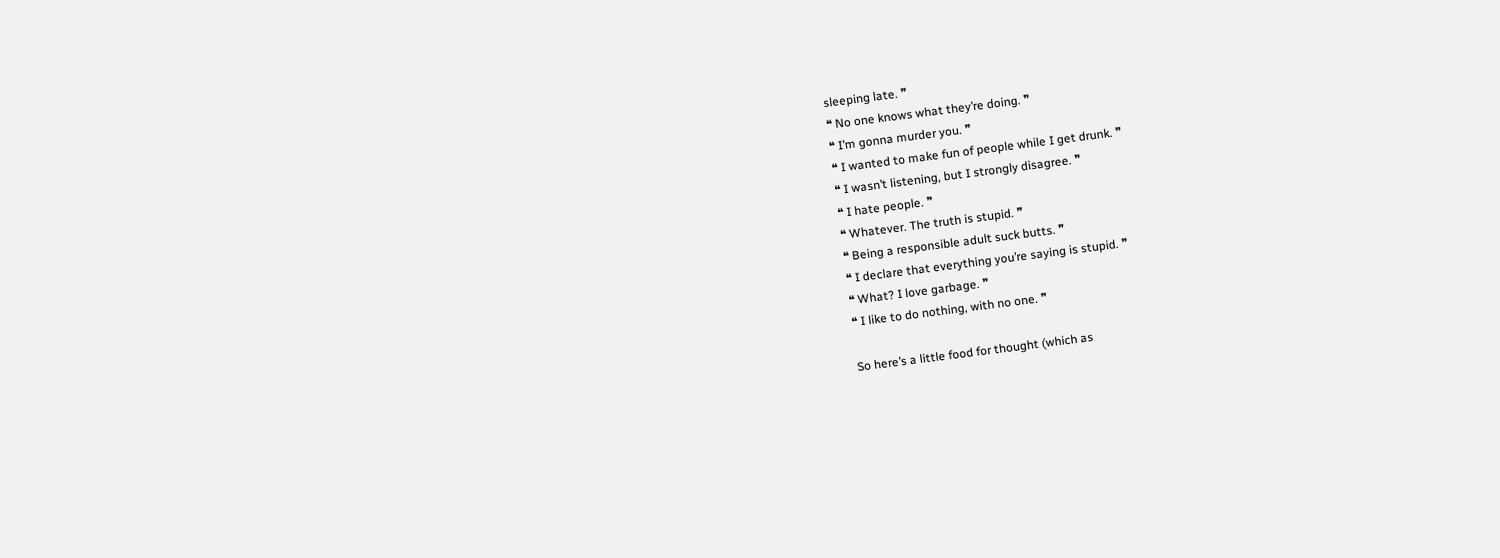sleeping late. ❞
❝ No one knows what they’re doing. ❞
❝ I’m gonna murder you. ❞
❝ I wanted to make fun of people while I get drunk. ❞
❝ I wasn’t listening, but I strongly disagree. ❞
❝ I hate people. ❞
❝ Whatever. The truth is stupid. ❞
❝ Being a responsible adult suck butts. ❞
❝ I declare that everything you’re saying is stupid. ❞
❝ What? I love garbage. ❞
❝ I like to do nothing, with no one. ❞

So here’s a little food for thought (which as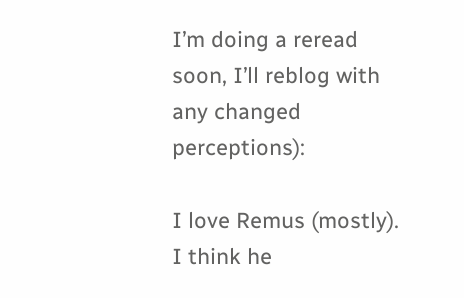I’m doing a reread soon, I’ll reblog with any changed perceptions):

I love Remus (mostly). I think he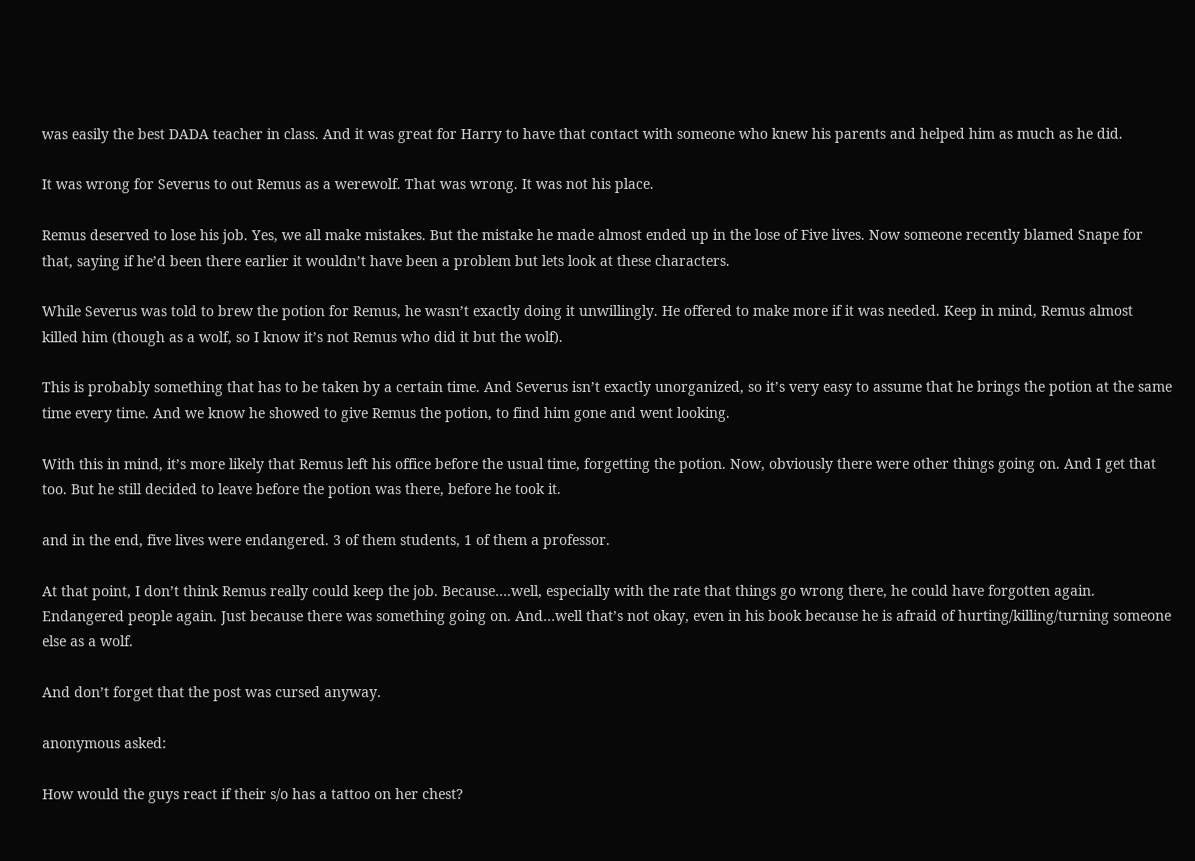was easily the best DADA teacher in class. And it was great for Harry to have that contact with someone who knew his parents and helped him as much as he did.

It was wrong for Severus to out Remus as a werewolf. That was wrong. It was not his place.

Remus deserved to lose his job. Yes, we all make mistakes. But the mistake he made almost ended up in the lose of Five lives. Now someone recently blamed Snape for that, saying if he’d been there earlier it wouldn’t have been a problem but lets look at these characters.

While Severus was told to brew the potion for Remus, he wasn’t exactly doing it unwillingly. He offered to make more if it was needed. Keep in mind, Remus almost killed him (though as a wolf, so I know it’s not Remus who did it but the wolf).

This is probably something that has to be taken by a certain time. And Severus isn’t exactly unorganized, so it’s very easy to assume that he brings the potion at the same time every time. And we know he showed to give Remus the potion, to find him gone and went looking.

With this in mind, it’s more likely that Remus left his office before the usual time, forgetting the potion. Now, obviously there were other things going on. And I get that too. But he still decided to leave before the potion was there, before he took it.

and in the end, five lives were endangered. 3 of them students, 1 of them a professor.

At that point, I don’t think Remus really could keep the job. Because….well, especially with the rate that things go wrong there, he could have forgotten again. Endangered people again. Just because there was something going on. And…well that’s not okay, even in his book because he is afraid of hurting/killing/turning someone else as a wolf.

And don’t forget that the post was cursed anyway.

anonymous asked:

How would the guys react if their s/o has a tattoo on her chest?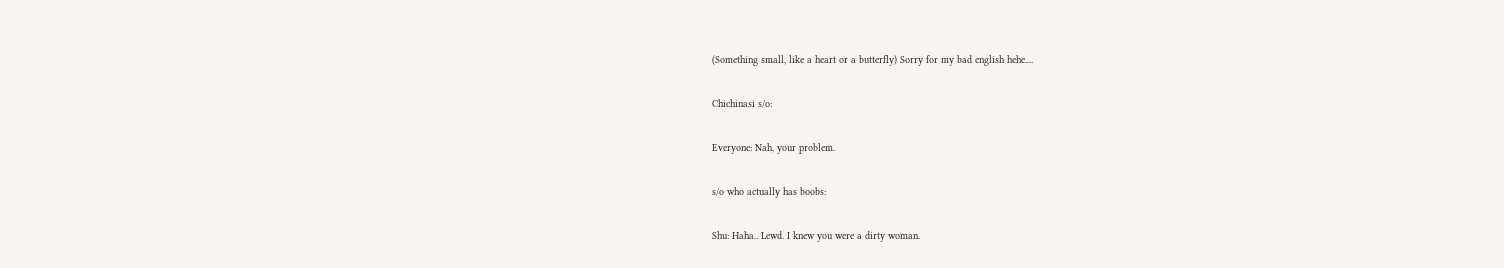(Something small, like a heart or a butterfly) Sorry for my bad english hehe....

Chichinasi s/o:

Everyone: Nah, your problem.

s/o who actually has boobs:

Shu: Haha.. Lewd. I knew you were a dirty woman.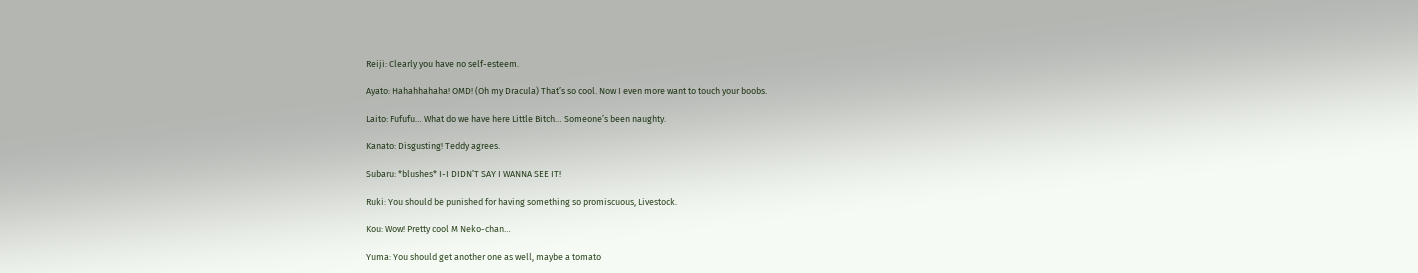Reiji: Clearly you have no self-esteem.

Ayato: Hahahhahaha! OMD! (Oh my Dracula) That’s so cool. Now I even more want to touch your boobs.

Laito: Fufufu… What do we have here Little Bitch… Someone’s been naughty.

Kanato: Disgusting! Teddy agrees.

Subaru: *blushes* I-I DIDN’T SAY I WANNA SEE IT!

Ruki: You should be punished for having something so promiscuous, Livestock.

Kou: Wow! Pretty cool M Neko-chan…

Yuma: You should get another one as well, maybe a tomato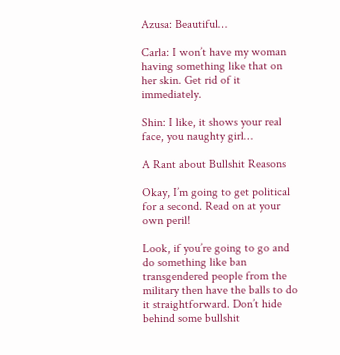Azusa: Beautiful…

Carla: I won’t have my woman having something like that on her skin. Get rid of it immediately.

Shin: I like, it shows your real face, you naughty girl…

A Rant about Bullshit Reasons

Okay, I’m going to get political for a second. Read on at your own peril!

Look, if you’re going to go and do something like ban transgendered people from the military then have the balls to do it straightforward. Don’t hide behind some bullshit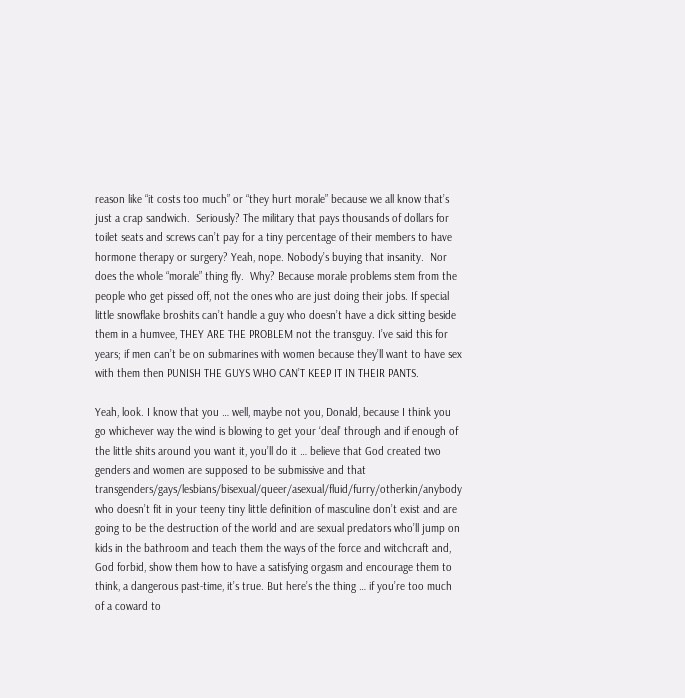reason like “it costs too much” or “they hurt morale” because we all know that’s just a crap sandwich.  Seriously? The military that pays thousands of dollars for toilet seats and screws can’t pay for a tiny percentage of their members to have hormone therapy or surgery? Yeah, nope. Nobody’s buying that insanity.  Nor does the whole “morale” thing fly.  Why? Because morale problems stem from the people who get pissed off, not the ones who are just doing their jobs. If special little snowflake broshits can’t handle a guy who doesn’t have a dick sitting beside them in a humvee, THEY ARE THE PROBLEM not the transguy. I’ve said this for years; if men can’t be on submarines with women because they’ll want to have sex with them then PUNISH THE GUYS WHO CAN’T KEEP IT IN THEIR PANTS.

Yeah, look. I know that you … well, maybe not you, Donald, because I think you go whichever way the wind is blowing to get your ‘deal’ through and if enough of the little shits around you want it, you’ll do it … believe that God created two genders and women are supposed to be submissive and that transgenders/gays/lesbians/bisexual/queer/asexual/fluid/furry/otherkin/anybody who doesn’t fit in your teeny tiny little definition of masculine don’t exist and are going to be the destruction of the world and are sexual predators who’ll jump on kids in the bathroom and teach them the ways of the force and witchcraft and, God forbid, show them how to have a satisfying orgasm and encourage them to think, a dangerous past-time, it’s true. But here’s the thing … if you’re too much of a coward to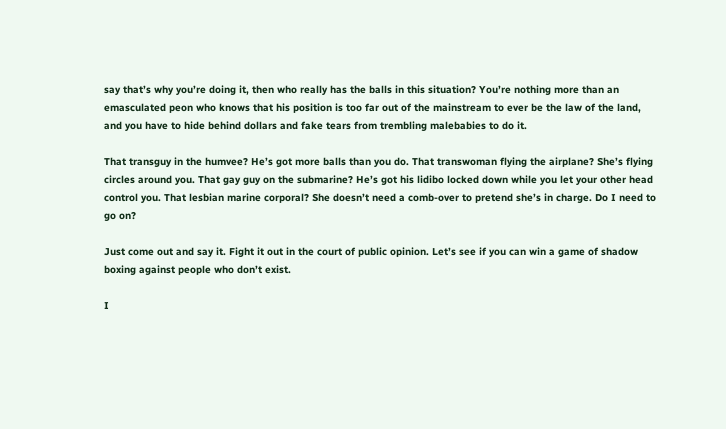say that’s why you’re doing it, then who really has the balls in this situation? You’re nothing more than an emasculated peon who knows that his position is too far out of the mainstream to ever be the law of the land, and you have to hide behind dollars and fake tears from trembling malebabies to do it.

That transguy in the humvee? He’s got more balls than you do. That transwoman flying the airplane? She’s flying circles around you. That gay guy on the submarine? He’s got his lidibo locked down while you let your other head control you. That lesbian marine corporal? She doesn’t need a comb-over to pretend she’s in charge. Do I need to go on?

Just come out and say it. Fight it out in the court of public opinion. Let’s see if you can win a game of shadow boxing against people who don’t exist.

I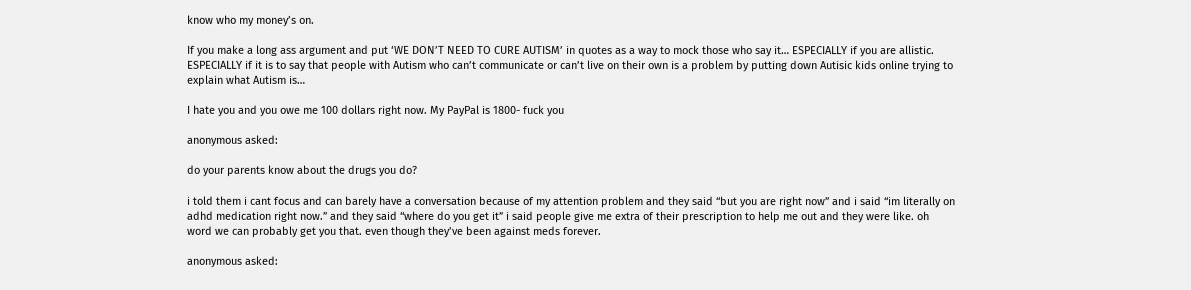know who my money’s on.

If you make a long ass argument and put ‘WE DON’T NEED TO CURE AUTISM’ in quotes as a way to mock those who say it… ESPECIALLY if you are allistic. ESPECIALLY if it is to say that people with Autism who can’t communicate or can’t live on their own is a problem by putting down Autisic kids online trying to explain what Autism is…

I hate you and you owe me 100 dollars right now. My PayPal is 1800- fuck you

anonymous asked:

do your parents know about the drugs you do?

i told them i cant focus and can barely have a conversation because of my attention problem and they said “but you are right now” and i said “im literally on adhd medication right now.” and they said “where do you get it” i said people give me extra of their prescription to help me out and they were like. oh word we can probably get you that. even though they’ve been against meds forever.

anonymous asked: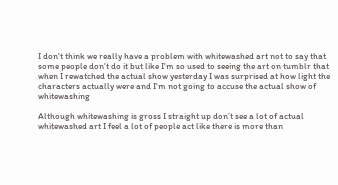I don't think we really have a problem with whitewashed art not to say that some people don't do it but like I'm so used to seeing the art on tumblr that when I rewatched the actual show yesterday I was surprised at how light the characters actually were and I'm not going to accuse the actual show of whitewashing

Although whitewashing is gross I straight up don’t see a lot of actual whitewashed art I feel a lot of people act like there is more than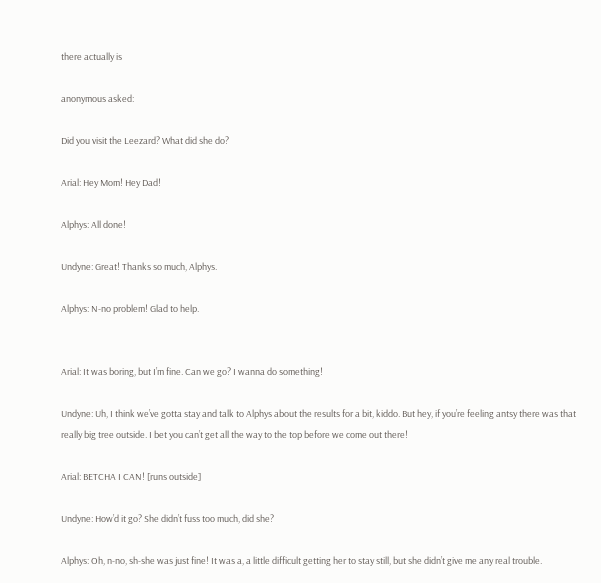there actually is

anonymous asked:

Did you visit the Leezard? What did she do?

Arial: Hey Mom! Hey Dad!

Alphys: All done!

Undyne: Great! Thanks so much, Alphys.

Alphys: N-no problem! Glad to help.


Arial: It was boring, but I’m fine. Can we go? I wanna do something!

Undyne: Uh, I think we’ve gotta stay and talk to Alphys about the results for a bit, kiddo. But hey, if you’re feeling antsy there was that really big tree outside. I bet you can’t get all the way to the top before we come out there!

Arial: BETCHA I CAN! [runs outside]

Undyne: How’d it go? She didn’t fuss too much, did she?

Alphys: Oh, n-no, sh-she was just fine! It was a, a little difficult getting her to stay still, but she didn’t give me any real trouble.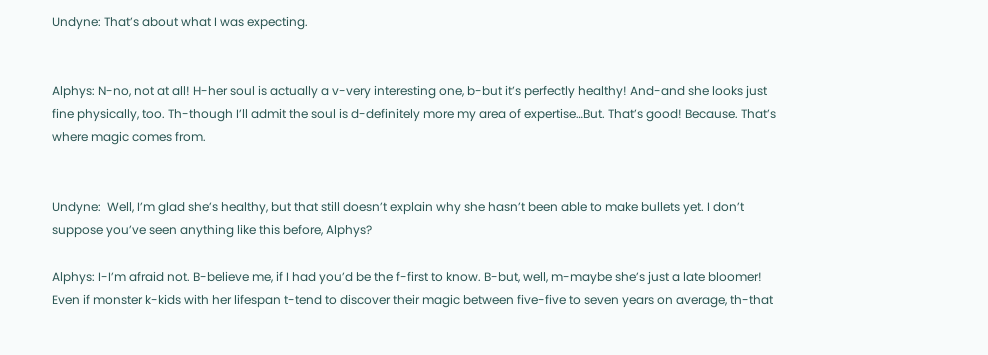Undyne: That’s about what I was expecting.


Alphys: N-no, not at all! H-her soul is actually a v-very interesting one, b-but it’s perfectly healthy! And-and she looks just fine physically, too. Th-though I’ll admit the soul is d-definitely more my area of expertise…But. That’s good! Because. That’s where magic comes from.


Undyne:  Well, I’m glad she’s healthy, but that still doesn’t explain why she hasn’t been able to make bullets yet. I don’t suppose you’ve seen anything like this before, Alphys?

Alphys: I-I’m afraid not. B-believe me, if I had you’d be the f-first to know. B-but, well, m-maybe she’s just a late bloomer! Even if monster k-kids with her lifespan t-tend to discover their magic between five-five to seven years on average, th-that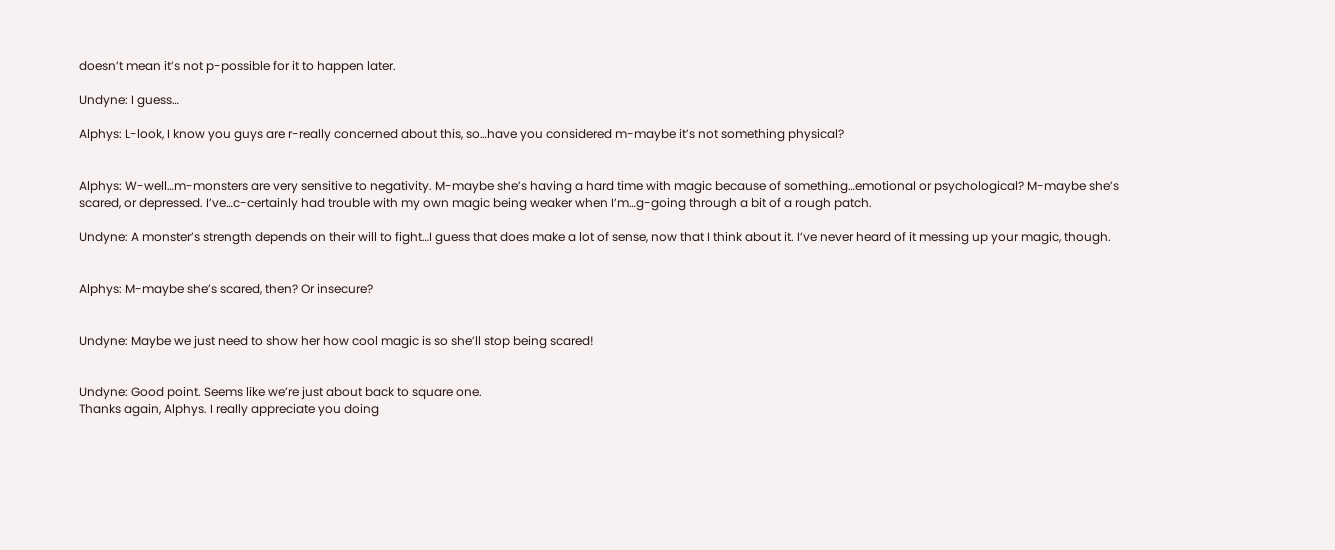doesn’t mean it’s not p-possible for it to happen later.

Undyne: I guess…

Alphys: L-look, I know you guys are r-really concerned about this, so…have you considered m-maybe it’s not something physical?


Alphys: W-well…m-monsters are very sensitive to negativity. M-maybe she’s having a hard time with magic because of something…emotional or psychological? M-maybe she’s scared, or depressed. I’ve…c-certainly had trouble with my own magic being weaker when I’m…g-going through a bit of a rough patch.

Undyne: A monster’s strength depends on their will to fight…I guess that does make a lot of sense, now that I think about it. I’ve never heard of it messing up your magic, though.


Alphys: M-maybe she’s scared, then? Or insecure?


Undyne: Maybe we just need to show her how cool magic is so she’ll stop being scared!


Undyne: Good point. Seems like we’re just about back to square one.
Thanks again, Alphys. I really appreciate you doing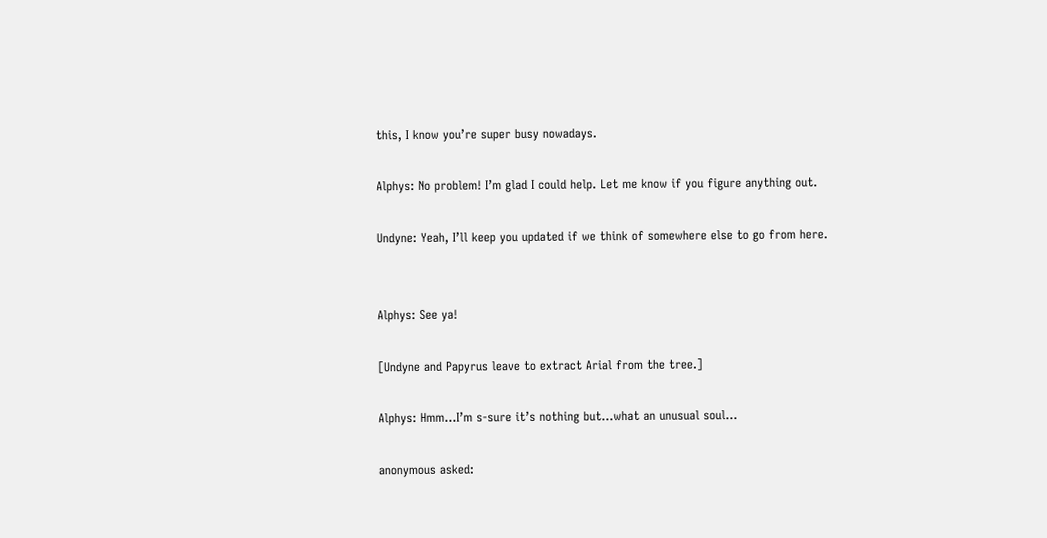this, I know you’re super busy nowadays.

Alphys: No problem! I’m glad I could help. Let me know if you figure anything out.

Undyne: Yeah, I’ll keep you updated if we think of somewhere else to go from here.


Alphys: See ya!

[Undyne and Papyrus leave to extract Arial from the tree.]

Alphys: Hmm…I’m s-sure it’s nothing but…what an unusual soul…

anonymous asked: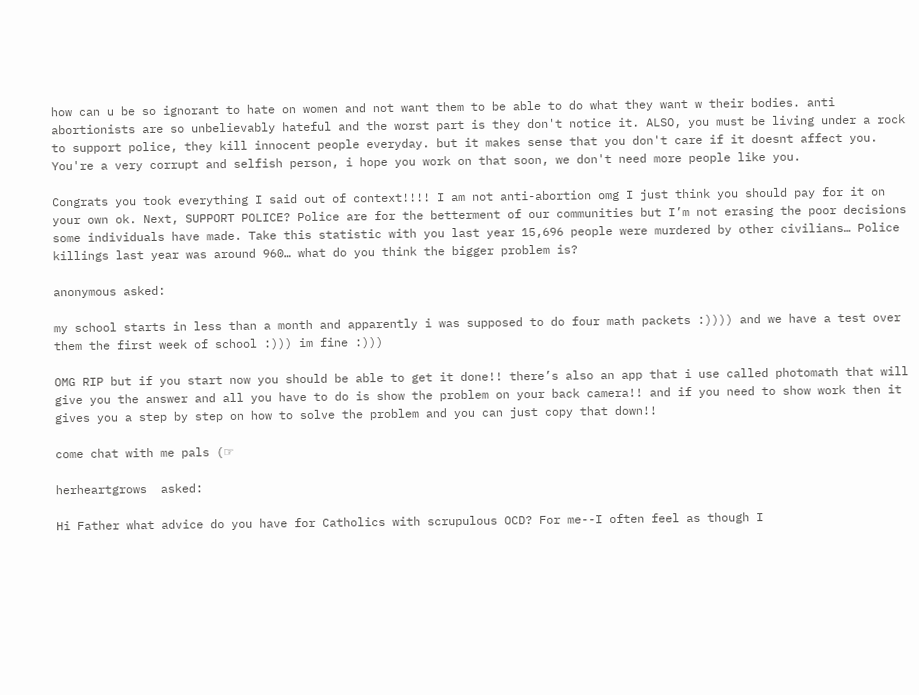how can u be so ignorant to hate on women and not want them to be able to do what they want w their bodies. anti abortionists are so unbelievably hateful and the worst part is they don't notice it. ALSO, you must be living under a rock to support police, they kill innocent people everyday. but it makes sense that you don't care if it doesnt affect you. You're a very corrupt and selfish person, i hope you work on that soon, we don't need more people like you.

Congrats you took everything I said out of context!!!! I am not anti-abortion omg I just think you should pay for it on your own ok. Next, SUPPORT POLICE? Police are for the betterment of our communities but I’m not erasing the poor decisions some individuals have made. Take this statistic with you last year 15,696 people were murdered by other civilians… Police killings last year was around 960… what do you think the bigger problem is?

anonymous asked:

my school starts in less than a month and apparently i was supposed to do four math packets :)))) and we have a test over them the first week of school :))) im fine :)))

OMG RIP but if you start now you should be able to get it done!! there’s also an app that i use called photomath that will give you the answer and all you have to do is show the problem on your back camera!! and if you need to show work then it gives you a step by step on how to solve the problem and you can just copy that down!!

come chat with me pals (☞

herheartgrows  asked:

Hi Father what advice do you have for Catholics with scrupulous OCD? For me--I often feel as though I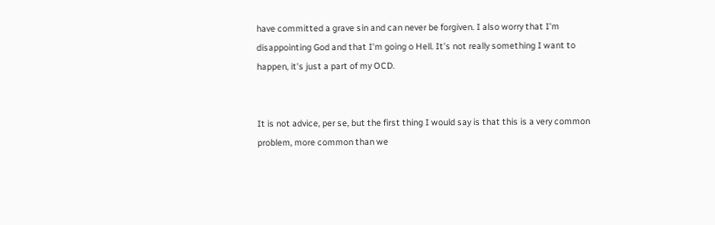have committed a grave sin and can never be forgiven. I also worry that I'm disappointing God and that I'm going o Hell. It's not really something I want to happen, it's just a part of my OCD.


It is not advice, per se, but the first thing I would say is that this is a very common problem, more common than we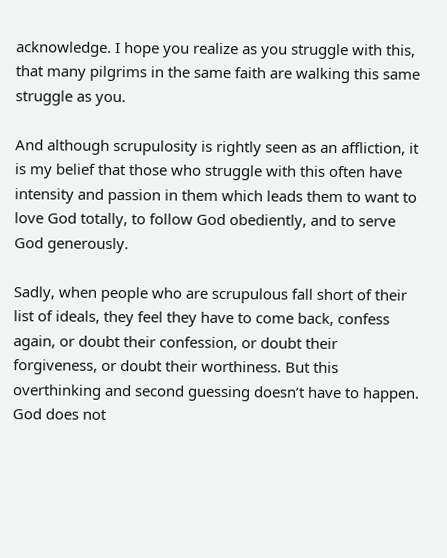acknowledge. I hope you realize as you struggle with this, that many pilgrims in the same faith are walking this same struggle as you.

And although scrupulosity is rightly seen as an affliction, it is my belief that those who struggle with this often have intensity and passion in them which leads them to want to love God totally, to follow God obediently, and to serve God generously.

Sadly, when people who are scrupulous fall short of their list of ideals, they feel they have to come back, confess again, or doubt their confession, or doubt their forgiveness, or doubt their worthiness. But this overthinking and second guessing doesn’t have to happen. God does not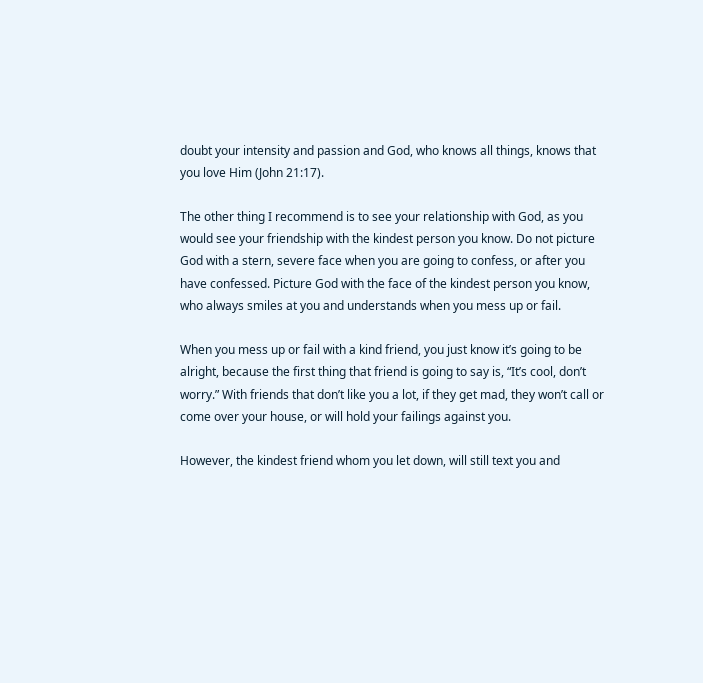doubt your intensity and passion and God, who knows all things, knows that you love Him (John 21:17).

The other thing I recommend is to see your relationship with God, as you would see your friendship with the kindest person you know. Do not picture God with a stern, severe face when you are going to confess, or after you have confessed. Picture God with the face of the kindest person you know, who always smiles at you and understands when you mess up or fail.

When you mess up or fail with a kind friend, you just know it’s going to be alright, because the first thing that friend is going to say is, “It’s cool, don’t worry.” With friends that don’t like you a lot, if they get mad, they won’t call or come over your house, or will hold your failings against you.

However, the kindest friend whom you let down, will still text you and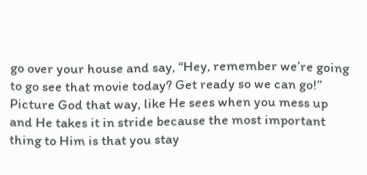go over your house and say, “Hey, remember we’re going to go see that movie today? Get ready so we can go!” Picture God that way, like He sees when you mess up and He takes it in stride because the most important thing to Him is that you stay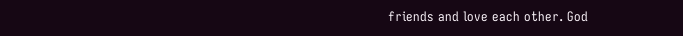friends and love each other. God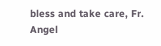bless and take care, Fr. Angel